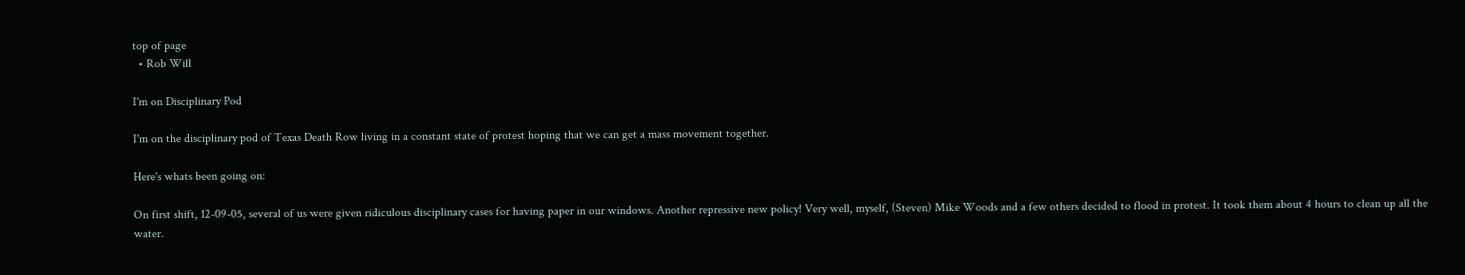top of page
  • Rob Will

I'm on Disciplinary Pod

I'm on the disciplinary pod of Texas Death Row living in a constant state of protest hoping that we can get a mass movement together.

Here's whats been going on:

On first shift, 12-09-05, several of us were given ridiculous disciplinary cases for having paper in our windows. Another repressive new policy! Very well, myself, (Steven) Mike Woods and a few others decided to flood in protest. It took them about 4 hours to clean up all the water.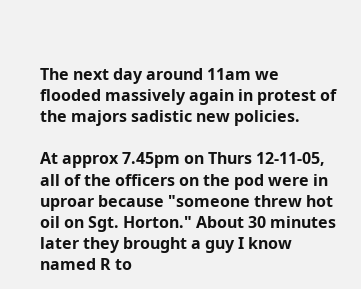The next day around 11am we flooded massively again in protest of the majors sadistic new policies.

At approx 7.45pm on Thurs 12-11-05, all of the officers on the pod were in uproar because "someone threw hot oil on Sgt. Horton." About 30 minutes later they brought a guy I know named R to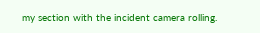my section with the incident camera rolling.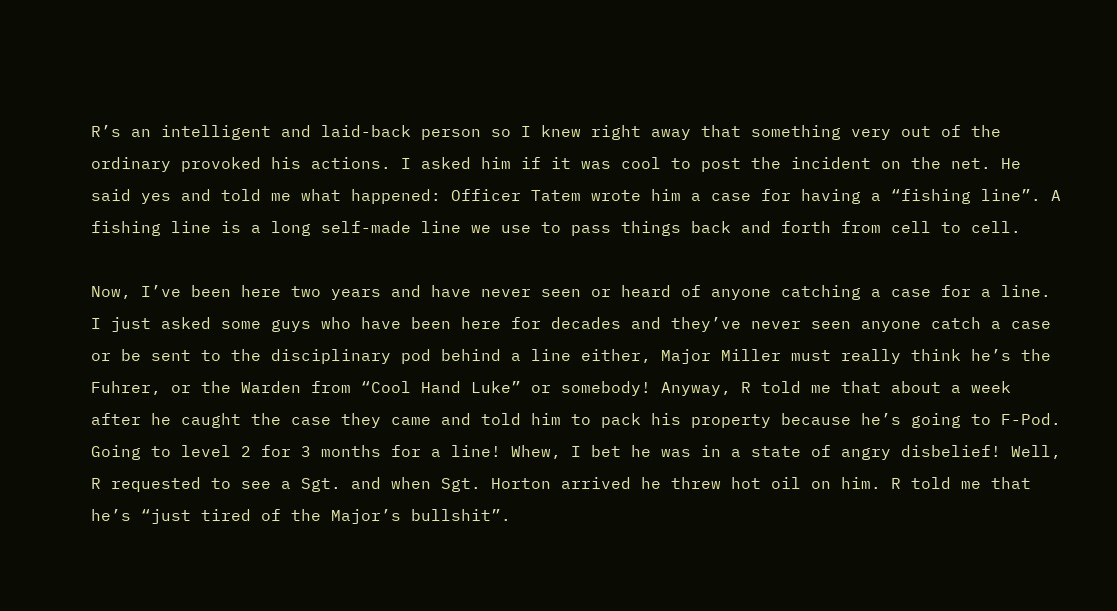R’s an intelligent and laid-back person so I knew right away that something very out of the ordinary provoked his actions. I asked him if it was cool to post the incident on the net. He said yes and told me what happened: Officer Tatem wrote him a case for having a “fishing line”. A fishing line is a long self-made line we use to pass things back and forth from cell to cell.

Now, I’ve been here two years and have never seen or heard of anyone catching a case for a line. I just asked some guys who have been here for decades and they’ve never seen anyone catch a case or be sent to the disciplinary pod behind a line either, Major Miller must really think he’s the Fuhrer, or the Warden from “Cool Hand Luke” or somebody! Anyway, R told me that about a week after he caught the case they came and told him to pack his property because he’s going to F-Pod. Going to level 2 for 3 months for a line! Whew, I bet he was in a state of angry disbelief! Well, R requested to see a Sgt. and when Sgt. Horton arrived he threw hot oil on him. R told me that he’s “just tired of the Major’s bullshit”.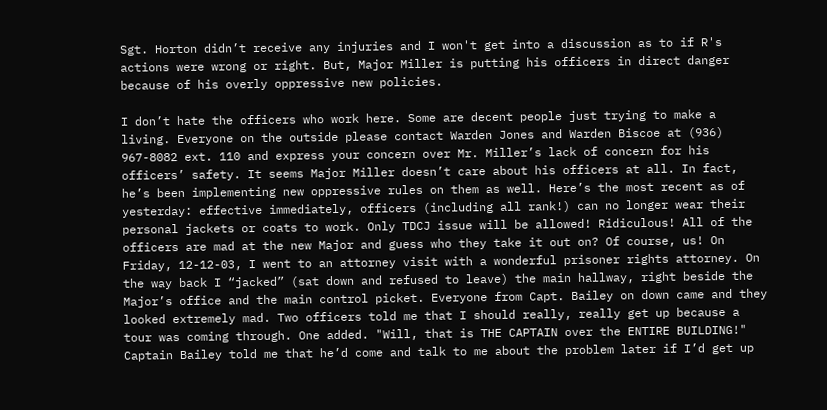Sgt. Horton didn’t receive any injuries and I won't get into a discussion as to if R's actions were wrong or right. But, Major Miller is putting his officers in direct danger because of his overly oppressive new policies.

I don’t hate the officers who work here. Some are decent people just trying to make a living. Everyone on the outside please contact Warden Jones and Warden Biscoe at (936) 967-8082 ext. 110 and express your concern over Mr. Miller’s lack of concern for his officers’ safety. It seems Major Miller doesn’t care about his officers at all. In fact, he’s been implementing new oppressive rules on them as well. Here’s the most recent as of yesterday: effective immediately, officers (including all rank!) can no longer wear their personal jackets or coats to work. Only TDCJ issue will be allowed! Ridiculous! All of the officers are mad at the new Major and guess who they take it out on? Of course, us! On Friday, 12-12-03, I went to an attorney visit with a wonderful prisoner rights attorney. On the way back I “jacked” (sat down and refused to leave) the main hallway, right beside the Major’s office and the main control picket. Everyone from Capt. Bailey on down came and they looked extremely mad. Two officers told me that I should really, really get up because a tour was coming through. One added. "Will, that is THE CAPTAIN over the ENTIRE BUILDING!" Captain Bailey told me that he’d come and talk to me about the problem later if I’d get up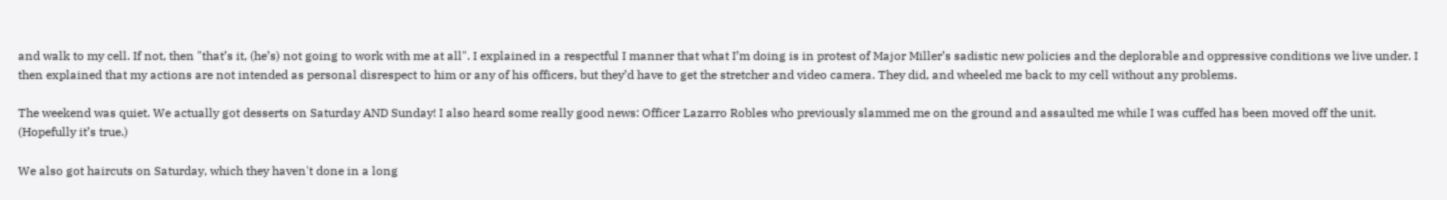and walk to my cell. If not, then "that’s it, (he’s) not going to work with me at all". I explained in a respectful I manner that what I’m doing is in protest of Major Miller’s sadistic new policies and the deplorable and oppressive conditions we live under. I then explained that my actions are not intended as personal disrespect to him or any of his officers, but they’d have to get the stretcher and video camera. They did, and wheeled me back to my cell without any problems.

The weekend was quiet. We actually got desserts on Saturday AND Sunday! I also heard some really good news: Officer Lazarro Robles who previously slammed me on the ground and assaulted me while I was cuffed has been moved off the unit. (Hopefully it’s true.)

We also got haircuts on Saturday, which they haven't done in a long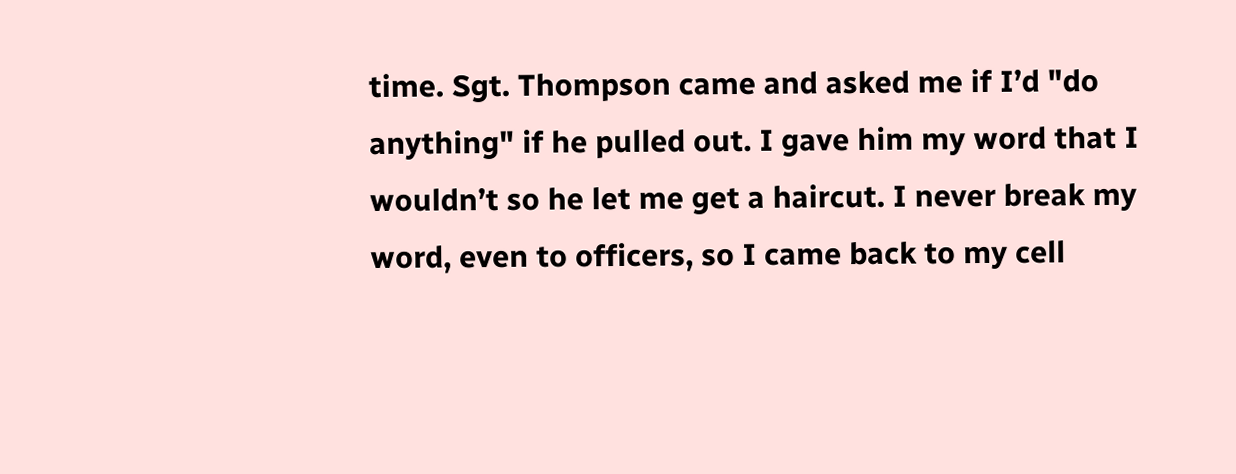time. Sgt. Thompson came and asked me if I’d "do anything" if he pulled out. I gave him my word that I wouldn’t so he let me get a haircut. I never break my word, even to officers, so I came back to my cell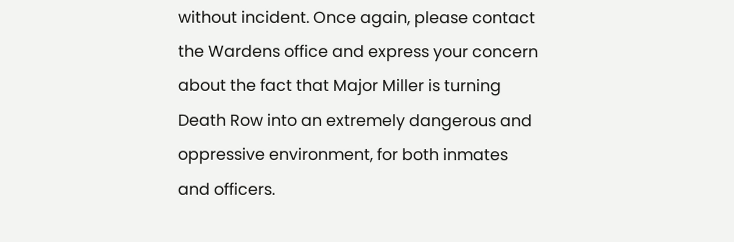without incident. Once again, please contact the Wardens office and express your concern about the fact that Major Miller is turning Death Row into an extremely dangerous and oppressive environment, for both inmates and officers.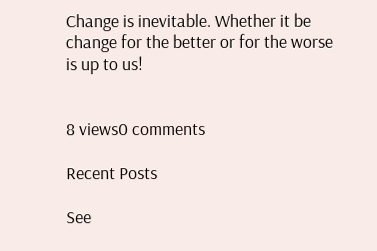Change is inevitable. Whether it be change for the better or for the worse is up to us!


8 views0 comments

Recent Posts

See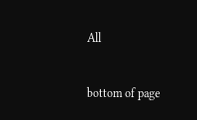All


bottom of page